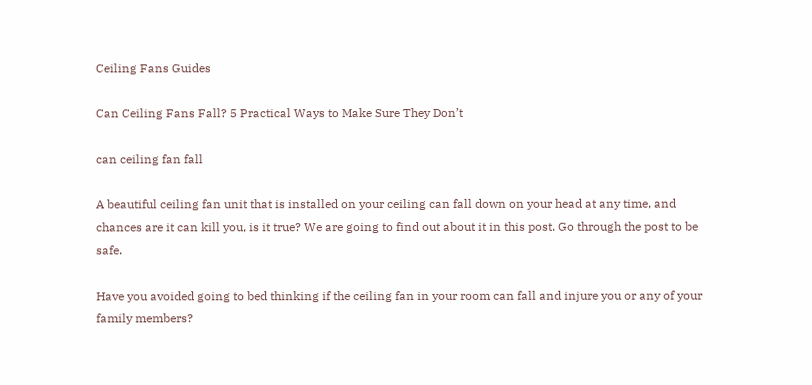Ceiling Fans Guides

Can Ceiling Fans Fall? 5 Practical Ways to Make Sure They Don’t

can ceiling fan fall

A beautiful ceiling fan unit that is installed on your ceiling can fall down on your head at any time, and chances are it can kill you, is it true? We are going to find out about it in this post. Go through the post to be safe.

Have you avoided going to bed thinking if the ceiling fan in your room can fall and injure you or any of your family members?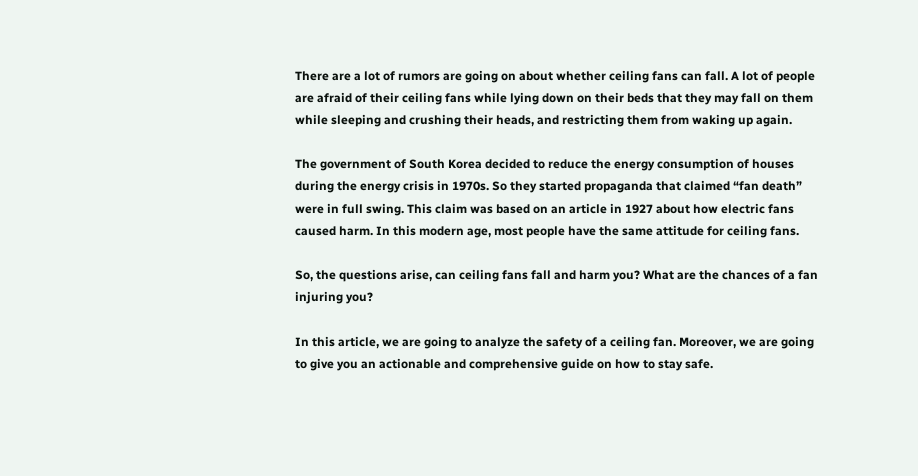There are a lot of rumors are going on about whether ceiling fans can fall. A lot of people are afraid of their ceiling fans while lying down on their beds that they may fall on them while sleeping and crushing their heads, and restricting them from waking up again.

The government of South Korea decided to reduce the energy consumption of houses during the energy crisis in 1970s. So they started propaganda that claimed “fan death” were in full swing. This claim was based on an article in 1927 about how electric fans caused harm. In this modern age, most people have the same attitude for ceiling fans.

So, the questions arise, can ceiling fans fall and harm you? What are the chances of a fan injuring you?

In this article, we are going to analyze the safety of a ceiling fan. Moreover, we are going to give you an actionable and comprehensive guide on how to stay safe.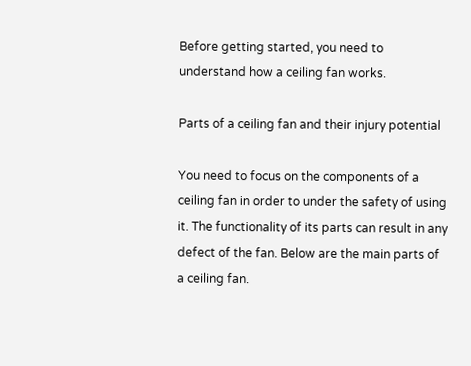Before getting started, you need to understand how a ceiling fan works.

Parts of a ceiling fan and their injury potential

You need to focus on the components of a ceiling fan in order to under the safety of using it. The functionality of its parts can result in any defect of the fan. Below are the main parts of a ceiling fan.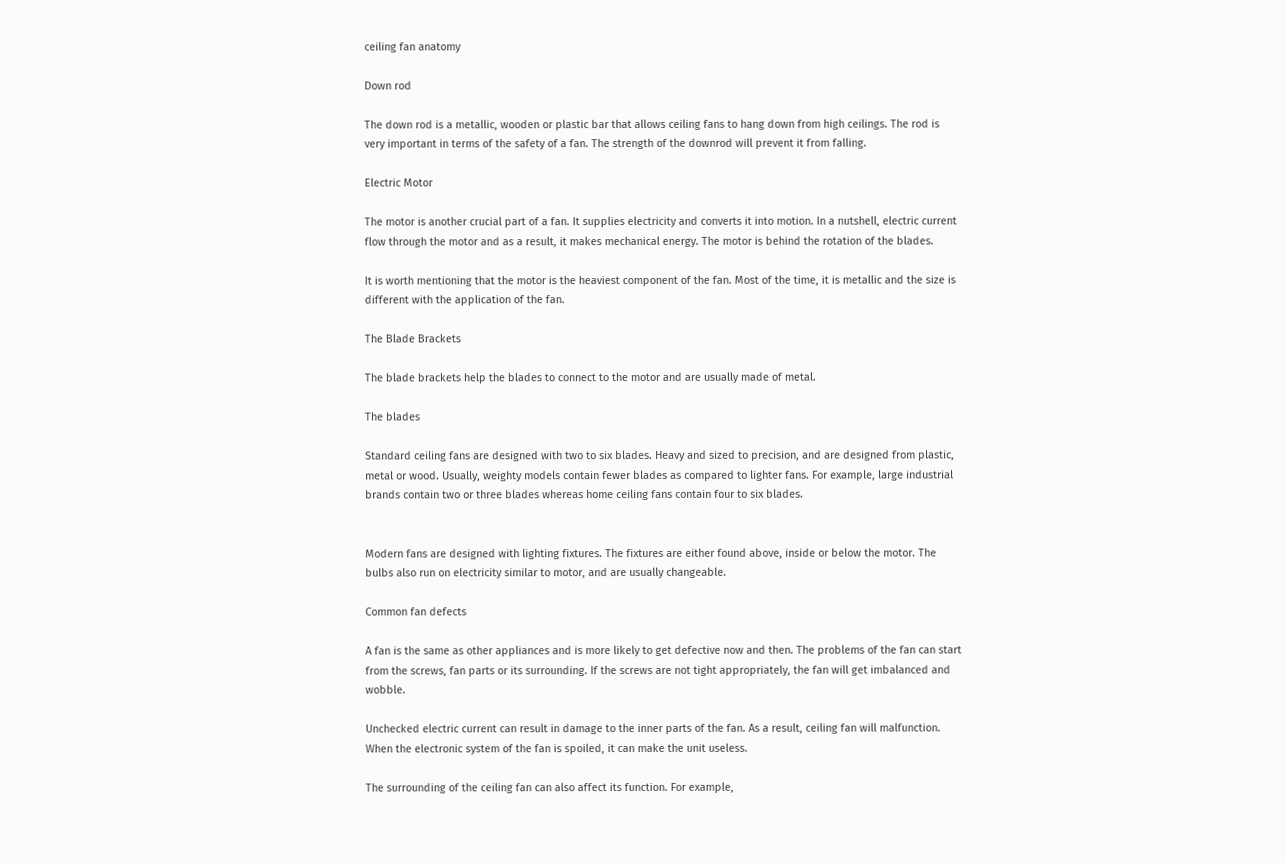ceiling fan anatomy

Down rod

The down rod is a metallic, wooden or plastic bar that allows ceiling fans to hang down from high ceilings. The rod is very important in terms of the safety of a fan. The strength of the downrod will prevent it from falling.

Electric Motor

The motor is another crucial part of a fan. It supplies electricity and converts it into motion. In a nutshell, electric current flow through the motor and as a result, it makes mechanical energy. The motor is behind the rotation of the blades.

It is worth mentioning that the motor is the heaviest component of the fan. Most of the time, it is metallic and the size is different with the application of the fan.

The Blade Brackets

The blade brackets help the blades to connect to the motor and are usually made of metal.

The blades

Standard ceiling fans are designed with two to six blades. Heavy and sized to precision, and are designed from plastic, metal or wood. Usually, weighty models contain fewer blades as compared to lighter fans. For example, large industrial brands contain two or three blades whereas home ceiling fans contain four to six blades.


Modern fans are designed with lighting fixtures. The fixtures are either found above, inside or below the motor. The bulbs also run on electricity similar to motor, and are usually changeable.

Common fan defects

A fan is the same as other appliances and is more likely to get defective now and then. The problems of the fan can start from the screws, fan parts or its surrounding. If the screws are not tight appropriately, the fan will get imbalanced and wobble.

Unchecked electric current can result in damage to the inner parts of the fan. As a result, ceiling fan will malfunction. When the electronic system of the fan is spoiled, it can make the unit useless.

The surrounding of the ceiling fan can also affect its function. For example,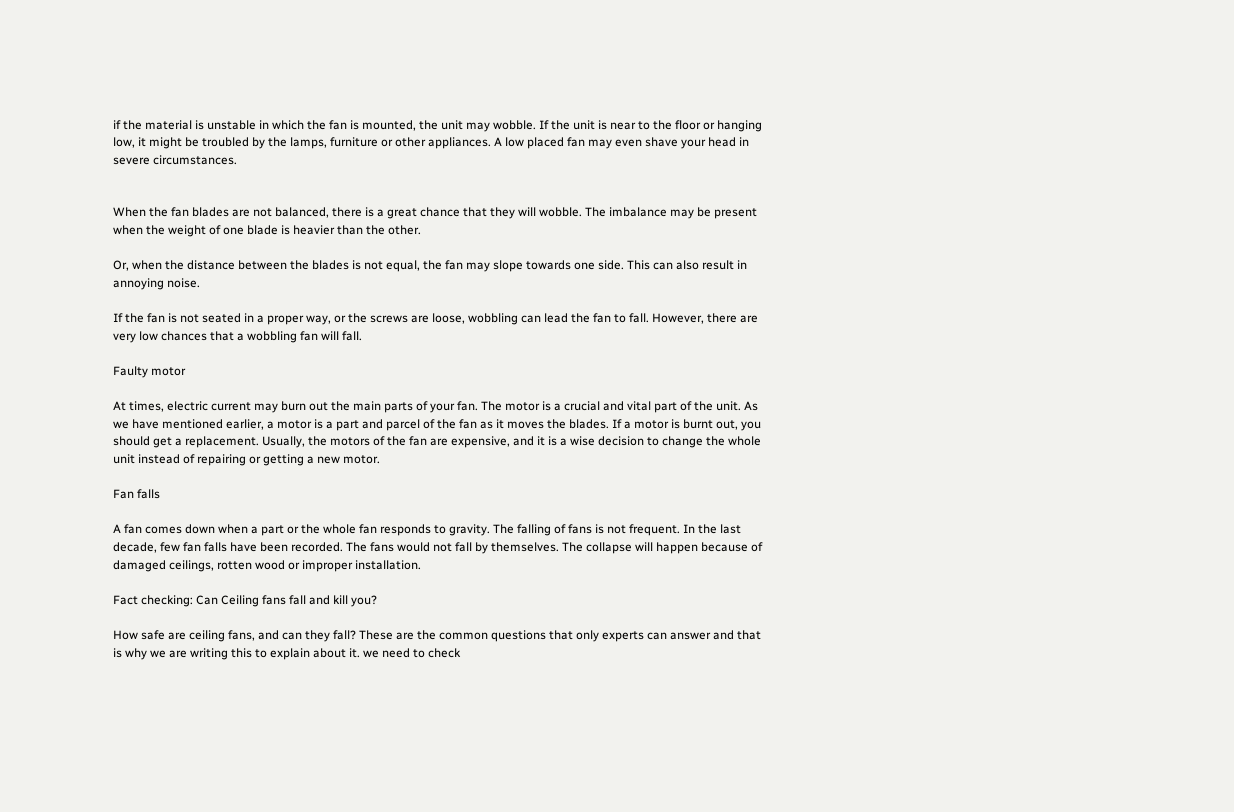if the material is unstable in which the fan is mounted, the unit may wobble. If the unit is near to the floor or hanging low, it might be troubled by the lamps, furniture or other appliances. A low placed fan may even shave your head in severe circumstances.


When the fan blades are not balanced, there is a great chance that they will wobble. The imbalance may be present when the weight of one blade is heavier than the other.

Or, when the distance between the blades is not equal, the fan may slope towards one side. This can also result in annoying noise.

If the fan is not seated in a proper way, or the screws are loose, wobbling can lead the fan to fall. However, there are very low chances that a wobbling fan will fall.

Faulty motor

At times, electric current may burn out the main parts of your fan. The motor is a crucial and vital part of the unit. As we have mentioned earlier, a motor is a part and parcel of the fan as it moves the blades. If a motor is burnt out, you should get a replacement. Usually, the motors of the fan are expensive, and it is a wise decision to change the whole unit instead of repairing or getting a new motor.

Fan falls

A fan comes down when a part or the whole fan responds to gravity. The falling of fans is not frequent. In the last decade, few fan falls have been recorded. The fans would not fall by themselves. The collapse will happen because of damaged ceilings, rotten wood or improper installation.

Fact checking: Can Ceiling fans fall and kill you?

How safe are ceiling fans, and can they fall? These are the common questions that only experts can answer and that is why we are writing this to explain about it. we need to check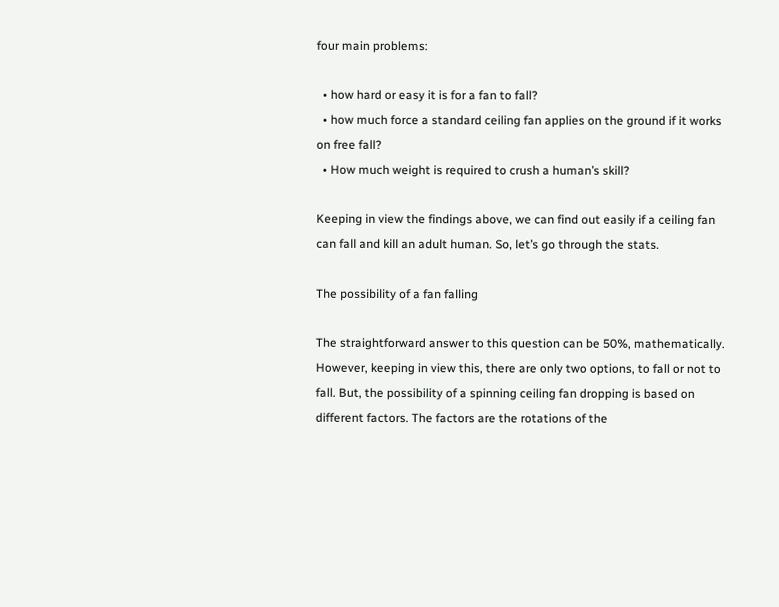four main problems:

  • how hard or easy it is for a fan to fall?
  • how much force a standard ceiling fan applies on the ground if it works on free fall?
  • How much weight is required to crush a human’s skill?

Keeping in view the findings above, we can find out easily if a ceiling fan can fall and kill an adult human. So, let’s go through the stats.

The possibility of a fan falling

The straightforward answer to this question can be 50%, mathematically. However, keeping in view this, there are only two options, to fall or not to fall. But, the possibility of a spinning ceiling fan dropping is based on different factors. The factors are the rotations of the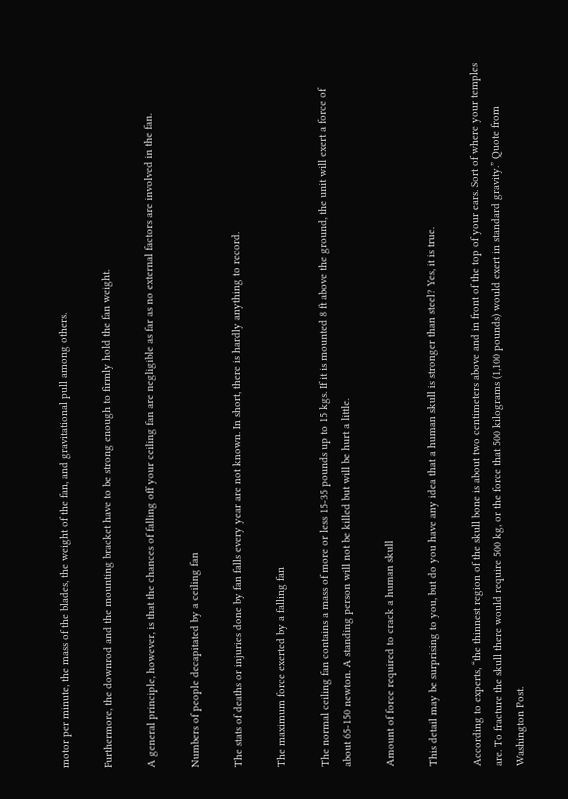motor per minute, the mass of the blades, the weight of the fan, and gravitational pull among others.

Furthermore, the downrod and the mounting bracket have to be strong enough to firmly hold the fan weight.

A general principle, however, is that the chances of falling off your ceiling fan are negligible as far as no external factors are involved in the fan.

Numbers of people decapitated by a ceiling fan

The stats of deaths or injuries done by fan falls every year are not known. In short, there is hardly anything to record.

The maximum force exerted by a falling fan

The normal ceiling fan contains a mass of more or less 15-35 pounds up to 15 kgs. If it is mounted 8 ft above the ground, the unit will exert a force of about 65-150 newton. A standing person will not be killed but will be hurt a little.

Amount of force required to crack a human skull

This detail may be surprising to you, but do you have any idea that a human skull is stronger than steel? Yes, it is true.

According to experts, “the thinnest region of the skull bone is about two centimeters above and in front of the top of your ears. Sort of where your temples are. To fracture the skull there would require 500 kg, or the force that 500 kilograms (1,100 pounds) would exert in standard gravity.” Quote from Washington Post.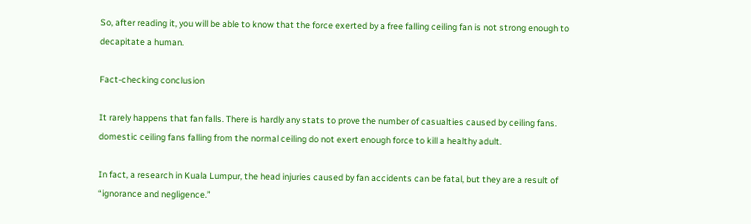So, after reading it, you will be able to know that the force exerted by a free falling ceiling fan is not strong enough to decapitate a human.

Fact-checking conclusion

It rarely happens that fan falls. There is hardly any stats to prove the number of casualties caused by ceiling fans. domestic ceiling fans falling from the normal ceiling do not exert enough force to kill a healthy adult.

In fact, a research in Kuala Lumpur, the head injuries caused by fan accidents can be fatal, but they are a result of “ignorance and negligence.”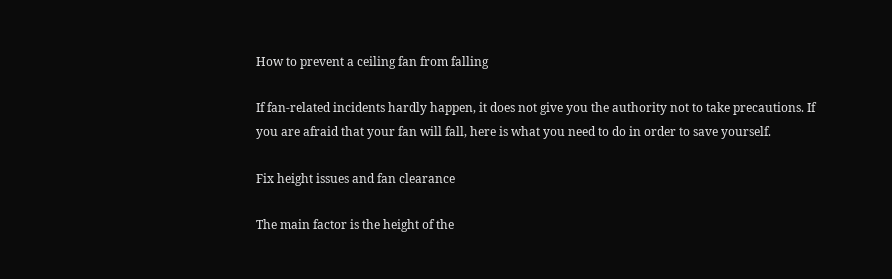How to prevent a ceiling fan from falling

If fan-related incidents hardly happen, it does not give you the authority not to take precautions. If you are afraid that your fan will fall, here is what you need to do in order to save yourself.

Fix height issues and fan clearance

The main factor is the height of the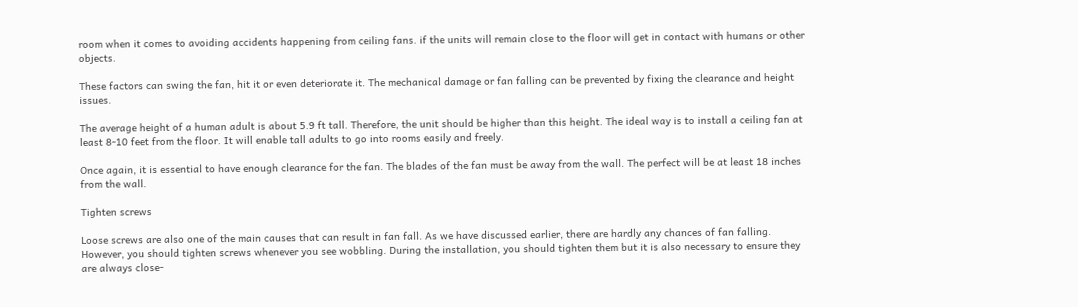room when it comes to avoiding accidents happening from ceiling fans. if the units will remain close to the floor will get in contact with humans or other objects.

These factors can swing the fan, hit it or even deteriorate it. The mechanical damage or fan falling can be prevented by fixing the clearance and height issues.

The average height of a human adult is about 5.9 ft tall. Therefore, the unit should be higher than this height. The ideal way is to install a ceiling fan at least 8-10 feet from the floor. It will enable tall adults to go into rooms easily and freely.

Once again, it is essential to have enough clearance for the fan. The blades of the fan must be away from the wall. The perfect will be at least 18 inches from the wall.

Tighten screws

Loose screws are also one of the main causes that can result in fan fall. As we have discussed earlier, there are hardly any chances of fan falling. However, you should tighten screws whenever you see wobbling. During the installation, you should tighten them but it is also necessary to ensure they are always close-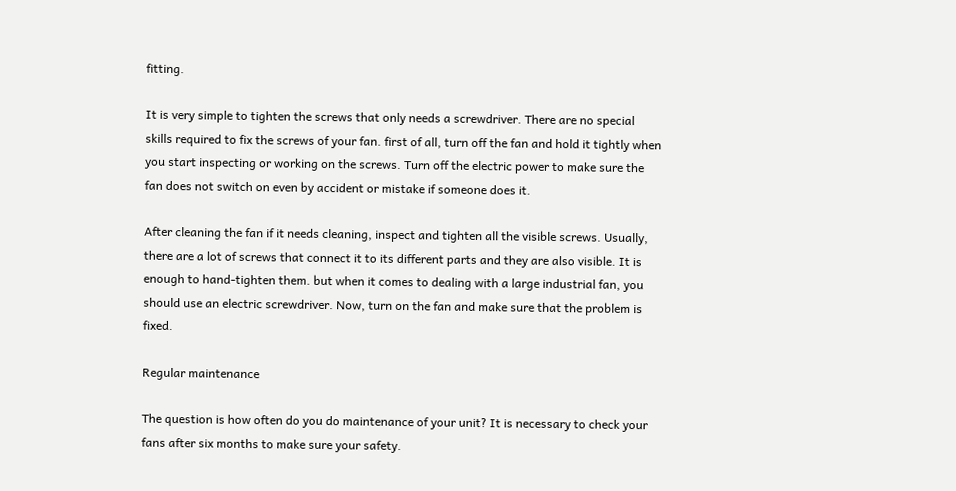fitting.

It is very simple to tighten the screws that only needs a screwdriver. There are no special skills required to fix the screws of your fan. first of all, turn off the fan and hold it tightly when you start inspecting or working on the screws. Turn off the electric power to make sure the fan does not switch on even by accident or mistake if someone does it.

After cleaning the fan if it needs cleaning, inspect and tighten all the visible screws. Usually, there are a lot of screws that connect it to its different parts and they are also visible. It is enough to hand-tighten them. but when it comes to dealing with a large industrial fan, you should use an electric screwdriver. Now, turn on the fan and make sure that the problem is fixed.

Regular maintenance

The question is how often do you do maintenance of your unit? It is necessary to check your fans after six months to make sure your safety.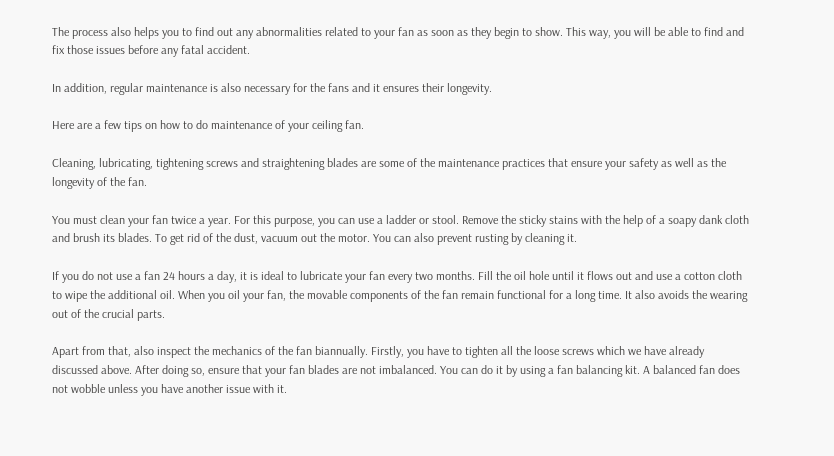The process also helps you to find out any abnormalities related to your fan as soon as they begin to show. This way, you will be able to find and fix those issues before any fatal accident.

In addition, regular maintenance is also necessary for the fans and it ensures their longevity.

Here are a few tips on how to do maintenance of your ceiling fan.

Cleaning, lubricating, tightening screws and straightening blades are some of the maintenance practices that ensure your safety as well as the longevity of the fan.

You must clean your fan twice a year. For this purpose, you can use a ladder or stool. Remove the sticky stains with the help of a soapy dank cloth and brush its blades. To get rid of the dust, vacuum out the motor. You can also prevent rusting by cleaning it.

If you do not use a fan 24 hours a day, it is ideal to lubricate your fan every two months. Fill the oil hole until it flows out and use a cotton cloth to wipe the additional oil. When you oil your fan, the movable components of the fan remain functional for a long time. It also avoids the wearing out of the crucial parts.

Apart from that, also inspect the mechanics of the fan biannually. Firstly, you have to tighten all the loose screws which we have already discussed above. After doing so, ensure that your fan blades are not imbalanced. You can do it by using a fan balancing kit. A balanced fan does not wobble unless you have another issue with it.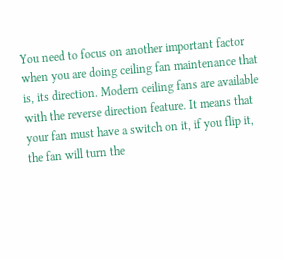You need to focus on another important factor when you are doing ceiling fan maintenance that is, its direction. Modern ceiling fans are available with the reverse direction feature. It means that your fan must have a switch on it, if you flip it, the fan will turn the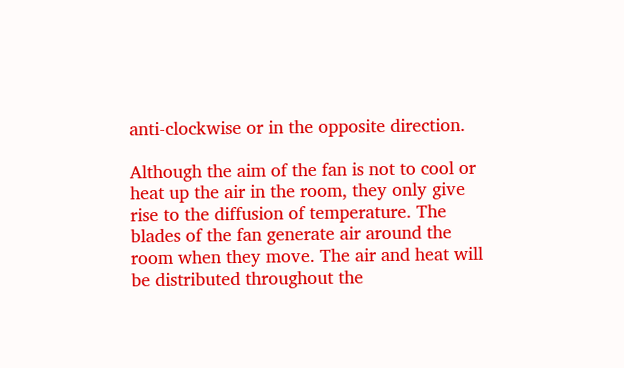anti-clockwise or in the opposite direction.

Although the aim of the fan is not to cool or heat up the air in the room, they only give rise to the diffusion of temperature. The blades of the fan generate air around the room when they move. The air and heat will be distributed throughout the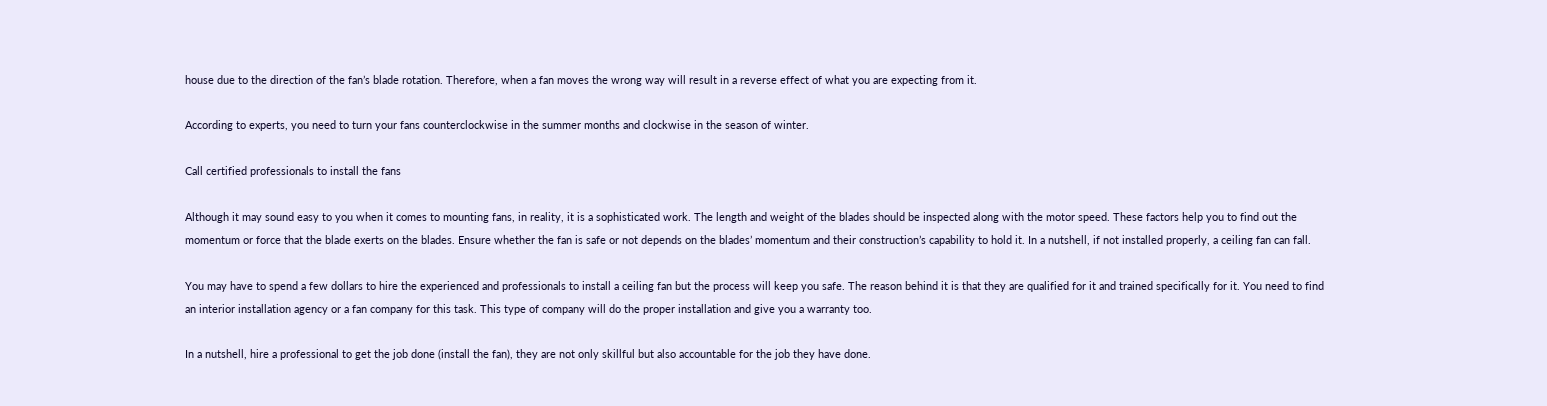house due to the direction of the fan’s blade rotation. Therefore, when a fan moves the wrong way will result in a reverse effect of what you are expecting from it.

According to experts, you need to turn your fans counterclockwise in the summer months and clockwise in the season of winter.

Call certified professionals to install the fans

Although it may sound easy to you when it comes to mounting fans, in reality, it is a sophisticated work. The length and weight of the blades should be inspected along with the motor speed. These factors help you to find out the momentum or force that the blade exerts on the blades. Ensure whether the fan is safe or not depends on the blades’ momentum and their construction’s capability to hold it. In a nutshell, if not installed properly, a ceiling fan can fall.

You may have to spend a few dollars to hire the experienced and professionals to install a ceiling fan but the process will keep you safe. The reason behind it is that they are qualified for it and trained specifically for it. You need to find an interior installation agency or a fan company for this task. This type of company will do the proper installation and give you a warranty too.

In a nutshell, hire a professional to get the job done (install the fan), they are not only skillful but also accountable for the job they have done.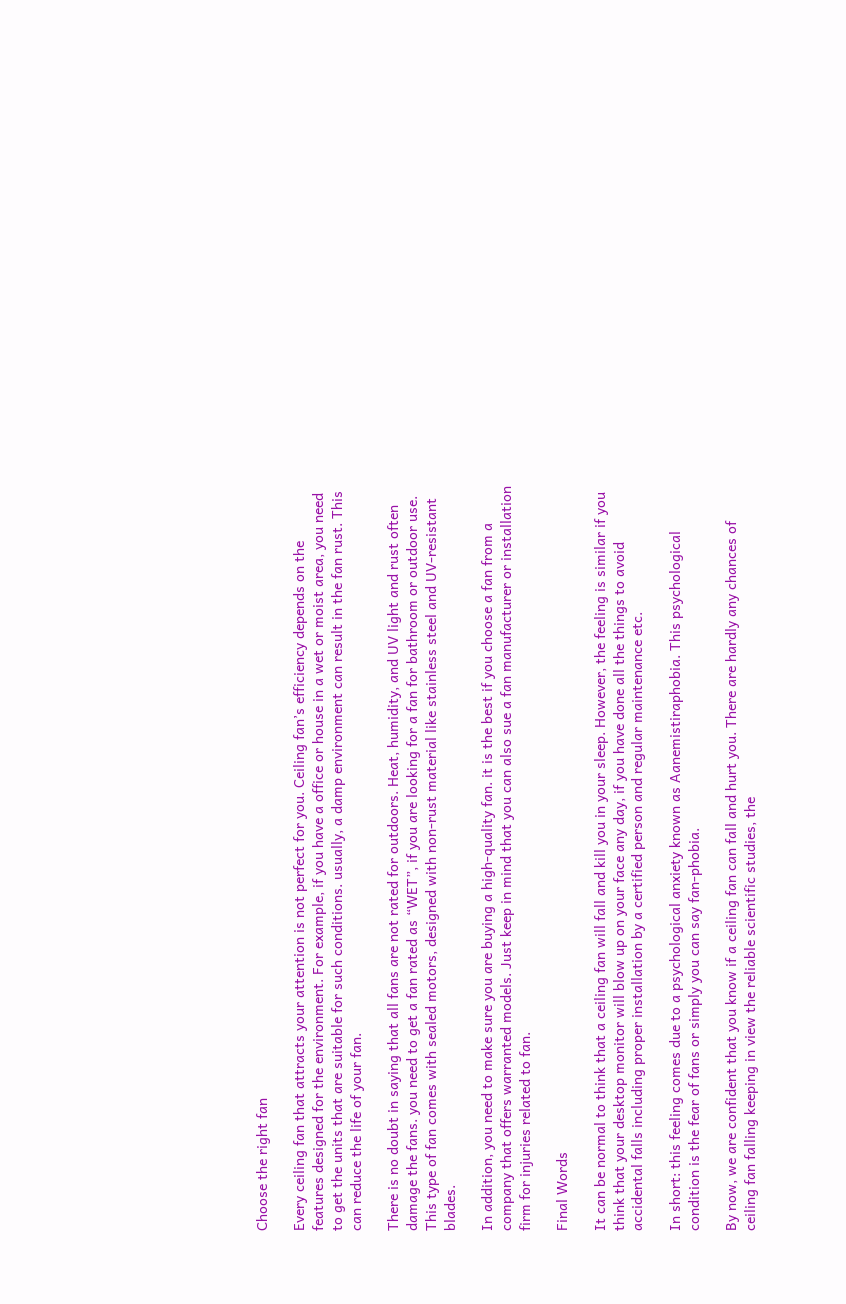Choose the right fan

Every ceiling fan that attracts your attention is not perfect for you. Ceiling fan’s efficiency depends on the features designed for the environment. For example, if you have a office or house in a wet or moist area, you need to get the units that are suitable for such conditions. usually, a damp environment can result in the fan rust. This can reduce the life of your fan.

There is no doubt in saying that all fans are not rated for outdoors. Heat, humidity, and UV light and rust often damage the fans. you need to get a fan rated as “WET”, if you are looking for a fan for bathroom or outdoor use. This type of fan comes with sealed motors, designed with non-rust material like stainless steel and UV-resistant blades.

In addition, you need to make sure you are buying a high-quality fan. it is the best if you choose a fan from a company that offers warranted models. Just keep in mind that you can also sue a fan manufacturer or installation firm for injuries related to fan.

Final Words

It can be normal to think that a ceiling fan will fall and kill you in your sleep. However, the feeling is similar if you think that your desktop monitor will blow up on your face any day, if you have done all the things to avoid accidental falls including proper installation by a certified person and regular maintenance etc.

In short: this feeling comes due to a psychological anxiety known as Aanemistiraphobia. This psychological condition is the fear of fans or simply you can say fan-phobia.

By now, we are confident that you know if a ceiling fan can fall and hurt you. There are hardly any chances of ceiling fan falling keeping in view the reliable scientific studies, the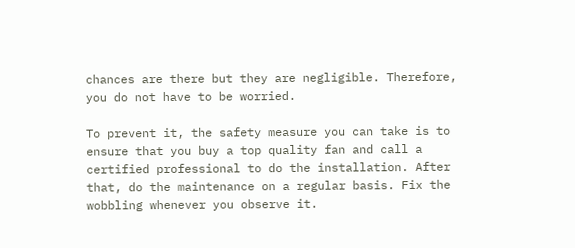chances are there but they are negligible. Therefore, you do not have to be worried.

To prevent it, the safety measure you can take is to ensure that you buy a top quality fan and call a certified professional to do the installation. After that, do the maintenance on a regular basis. Fix the wobbling whenever you observe it.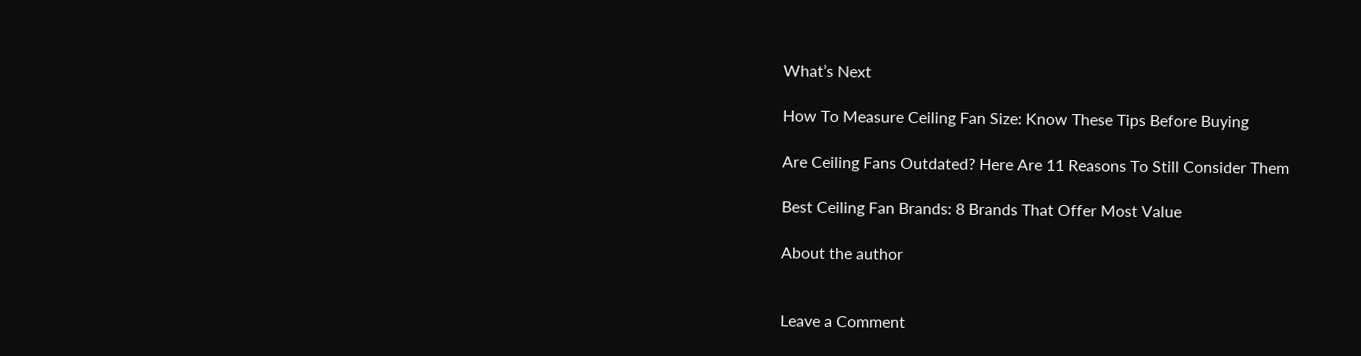What’s Next

How To Measure Ceiling Fan Size: Know These Tips Before Buying

Are Ceiling Fans Outdated? Here Are 11 Reasons To Still Consider Them

Best Ceiling Fan Brands: 8 Brands That Offer Most Value

About the author


Leave a Comment